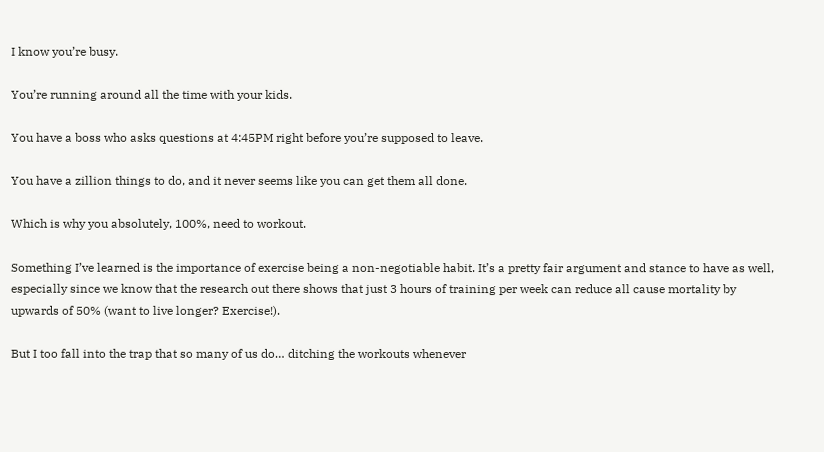I know you’re busy.

You’re running around all the time with your kids.

You have a boss who asks questions at 4:45PM right before you’re supposed to leave.

You have a zillion things to do, and it never seems like you can get them all done.

Which is why you absolutely, 100%, need to workout.

Something I’ve learned is the importance of exercise being a non-negotiable habit. It’s a pretty fair argument and stance to have as well, especially since we know that the research out there shows that just 3 hours of training per week can reduce all cause mortality by upwards of 50% (want to live longer? Exercise!).

But I too fall into the trap that so many of us do… ditching the workouts whenever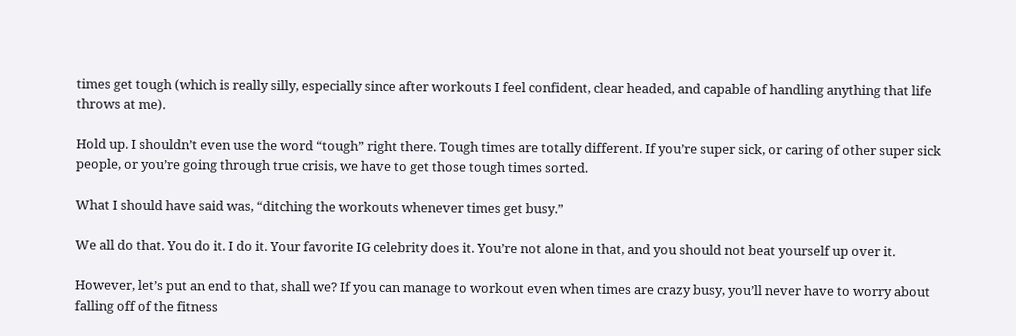times get tough (which is really silly, especially since after workouts I feel confident, clear headed, and capable of handling anything that life throws at me).

Hold up. I shouldn’t even use the word “tough” right there. Tough times are totally different. If you’re super sick, or caring of other super sick people, or you’re going through true crisis, we have to get those tough times sorted.

What I should have said was, “ditching the workouts whenever times get busy.”

We all do that. You do it. I do it. Your favorite IG celebrity does it. You’re not alone in that, and you should not beat yourself up over it.

However, let’s put an end to that, shall we? If you can manage to workout even when times are crazy busy, you’ll never have to worry about falling off of the fitness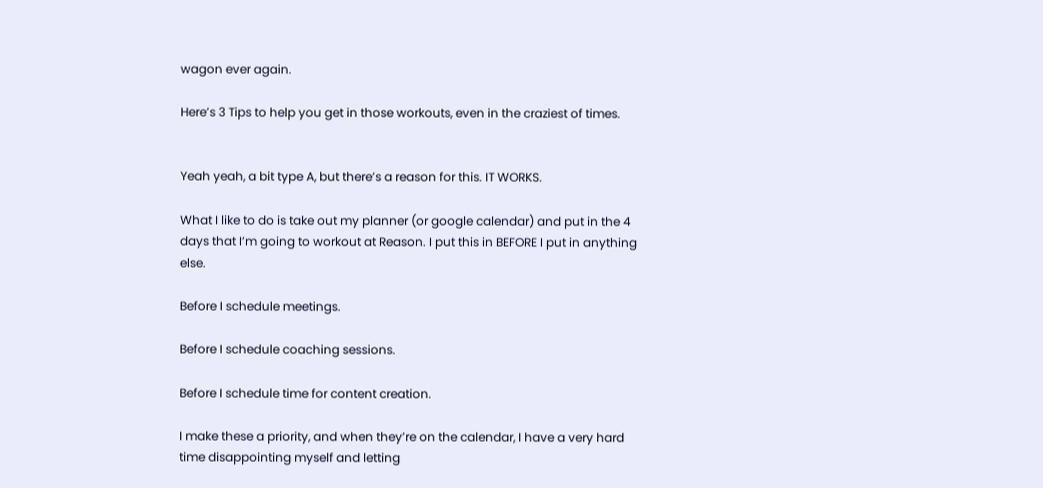wagon ever again.

Here’s 3 Tips to help you get in those workouts, even in the craziest of times.


Yeah yeah, a bit type A, but there’s a reason for this. IT WORKS.

What I like to do is take out my planner (or google calendar) and put in the 4 days that I’m going to workout at Reason. I put this in BEFORE I put in anything else.

Before I schedule meetings.

Before I schedule coaching sessions.

Before I schedule time for content creation.

I make these a priority, and when they’re on the calendar, I have a very hard time disappointing myself and letting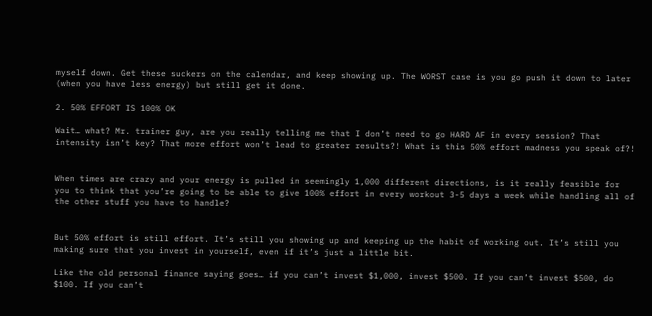myself down. Get these suckers on the calendar, and keep showing up. The WORST case is you go push it down to later (when you have less energy) but still get it done.

2. 50% EFFORT IS 100% OK

Wait… what? Mr. trainer guy, are you really telling me that I don’t need to go HARD AF in every session? That intensity isn’t key? That more effort won’t lead to greater results?! What is this 50% effort madness you speak of?!


When times are crazy and your energy is pulled in seemingly 1,000 different directions, is it really feasible for you to think that you’re going to be able to give 100% effort in every workout 3-5 days a week while handling all of the other stuff you have to handle?


But 50% effort is still effort. It’s still you showing up and keeping up the habit of working out. It’s still you making sure that you invest in yourself, even if it’s just a little bit.

Like the old personal finance saying goes… if you can’t invest $1,000, invest $500. If you can’t invest $500, do $100. If you can’t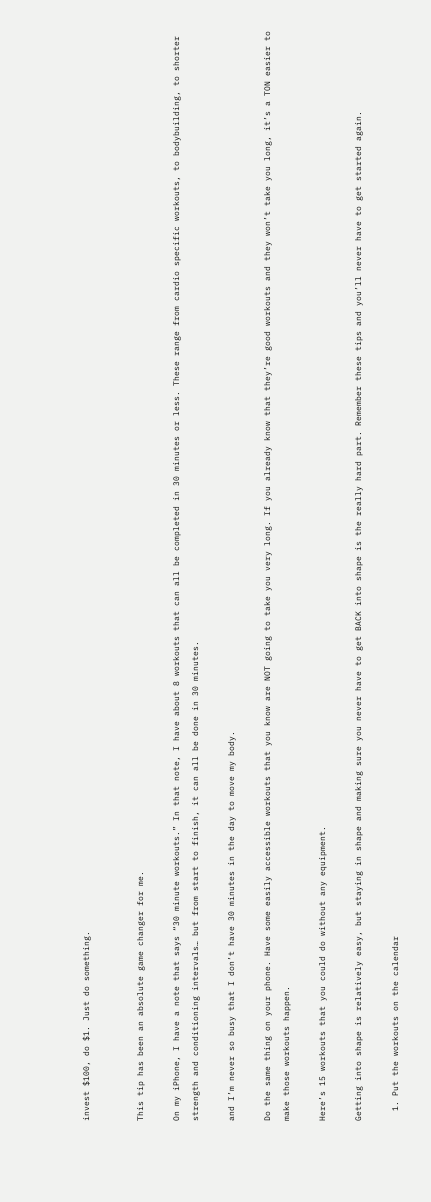invest $100, do $1. Just do something.


This tip has been an absolute game changer for me.

On my iPhone, I have a note that says “30 minute workouts.” In that note, I have about 8 workouts that can all be completed in 30 minutes or less. These range from cardio specific workouts, to bodybuilding, to shorter strength and conditioning intervals… but from start to finish, it can all be done in 30 minutes.

and I’m never so busy that I don’t have 30 minutes in the day to move my body.

Do the same thing on your phone. Have some easily accessible workouts that you know are NOT going to take you very long. If you already know that they’re good workouts and they won’t take you long, it’s a TON easier to make those workouts happen.

Here’s 15 workouts that you could do without any equipment.

Getting into shape is relatively easy, but staying in shape and making sure you never have to get BACK into shape is the really hard part. Remember these tips and you’ll never have to get started again.

  1. Put the workouts on the calendar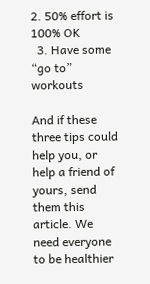2. 50% effort is 100% OK
  3. Have some “go to” workouts

And if these three tips could help you, or help a friend of yours, send them this article. We need everyone to be healthier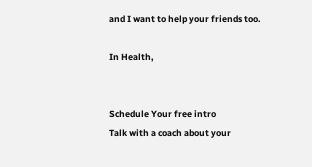and I want to help your friends too.

In Health,


Schedule Your free intro
Talk with a coach about your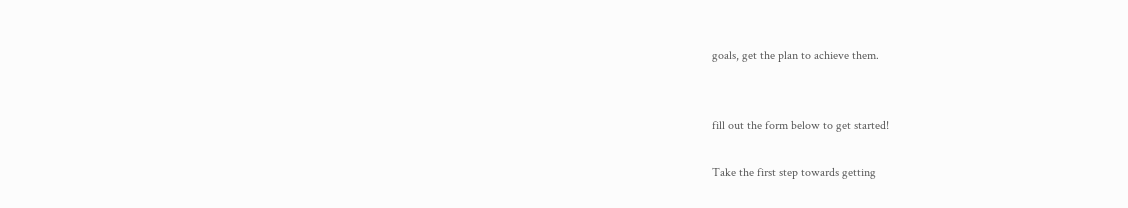goals, get the plan to achieve them.


fill out the form below to get started!

Take the first step towards getting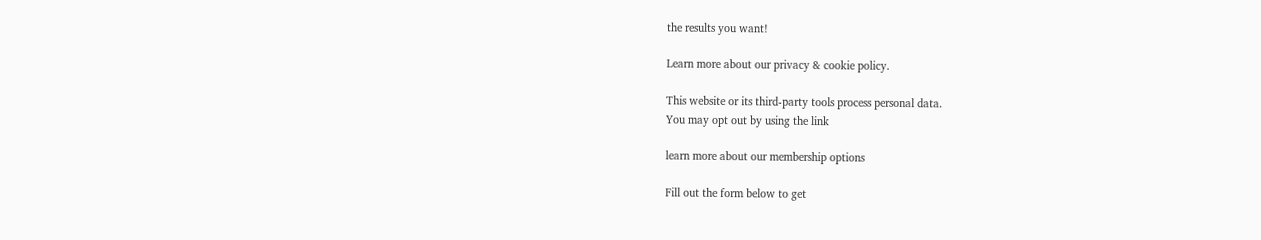the results you want!

Learn more about our privacy & cookie policy.

This website or its third-party tools process personal data.
You may opt out by using the link

learn more about our membership options

Fill out the form below to get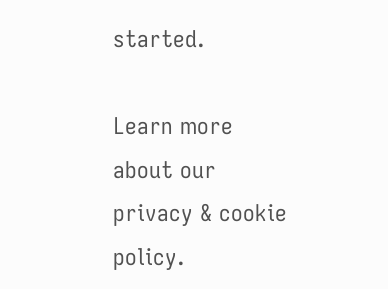started.

Learn more about our privacy & cookie policy.